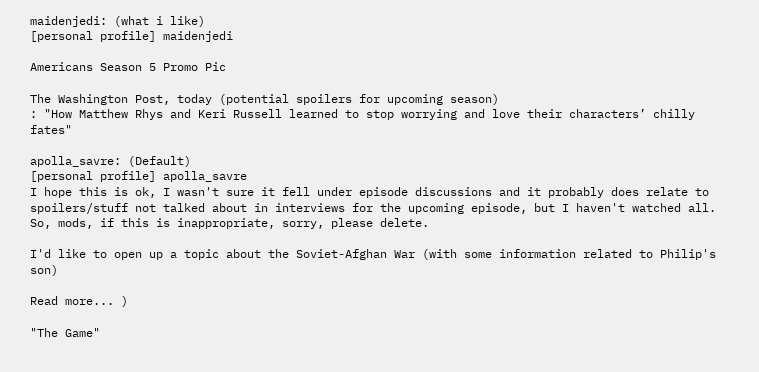maidenjedi: (what i like)
[personal profile] maidenjedi

Americans Season 5 Promo Pic

The Washington Post, today (potential spoilers for upcoming season)
: "How Matthew Rhys and Keri Russell learned to stop worrying and love their characters’ chilly fates"

apolla_savre: (Default)
[personal profile] apolla_savre
I hope this is ok, I wasn't sure it fell under episode discussions and it probably does relate to spoilers/stuff not talked about in interviews for the upcoming episode, but I haven't watched all. So, mods, if this is inappropriate, sorry, please delete.

I'd like to open up a topic about the Soviet-Afghan War (with some information related to Philip's son)

Read more... )

"The Game"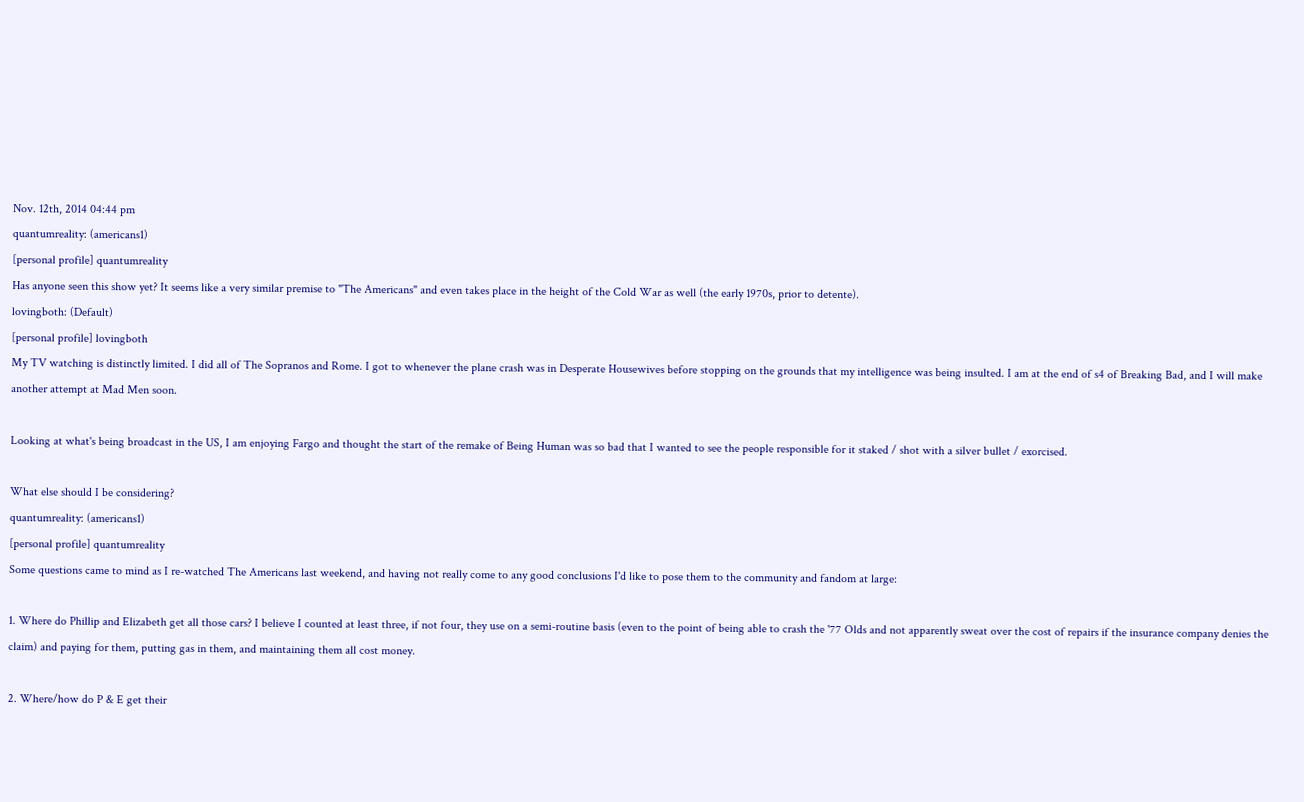Nov. 12th, 2014 04:44 pm
quantumreality: (americans1)
[personal profile] quantumreality
Has anyone seen this show yet? It seems like a very similar premise to "The Americans" and even takes place in the height of the Cold War as well (the early 1970s, prior to detente).
lovingboth: (Default)
[personal profile] lovingboth
My TV watching is distinctly limited. I did all of The Sopranos and Rome. I got to whenever the plane crash was in Desperate Housewives before stopping on the grounds that my intelligence was being insulted. I am at the end of s4 of Breaking Bad, and I will make another attempt at Mad Men soon.

Looking at what's being broadcast in the US, I am enjoying Fargo and thought the start of the remake of Being Human was so bad that I wanted to see the people responsible for it staked / shot with a silver bullet / exorcised.

What else should I be considering?
quantumreality: (americans1)
[personal profile] quantumreality
Some questions came to mind as I re-watched The Americans last weekend, and having not really come to any good conclusions I'd like to pose them to the community and fandom at large:

1. Where do Phillip and Elizabeth get all those cars? I believe I counted at least three, if not four, they use on a semi-routine basis (even to the point of being able to crash the '77 Olds and not apparently sweat over the cost of repairs if the insurance company denies the claim) and paying for them, putting gas in them, and maintaining them all cost money.

2. Where/how do P & E get their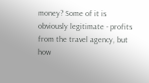money? Some of it is obviously legitimate - profits from the travel agency, but how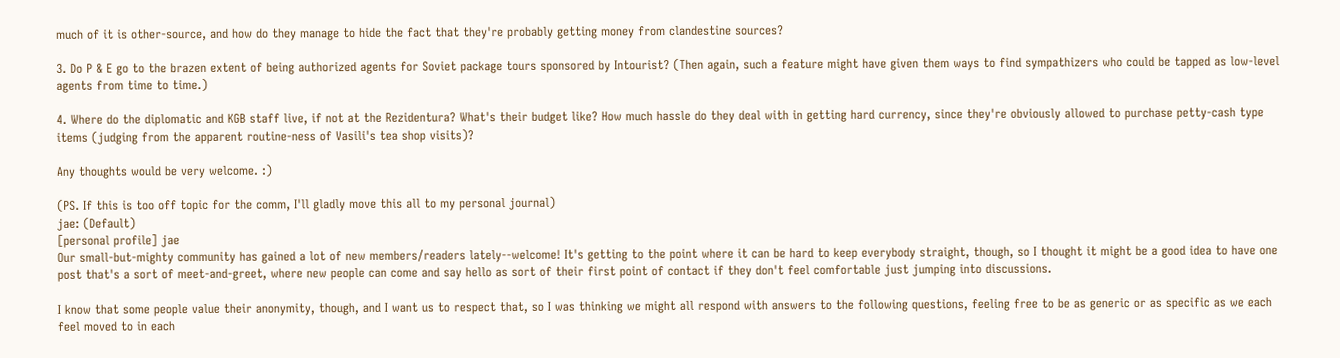much of it is other-source, and how do they manage to hide the fact that they're probably getting money from clandestine sources?

3. Do P & E go to the brazen extent of being authorized agents for Soviet package tours sponsored by Intourist? (Then again, such a feature might have given them ways to find sympathizers who could be tapped as low-level agents from time to time.)

4. Where do the diplomatic and KGB staff live, if not at the Rezidentura? What's their budget like? How much hassle do they deal with in getting hard currency, since they're obviously allowed to purchase petty-cash type items (judging from the apparent routine-ness of Vasili's tea shop visits)?

Any thoughts would be very welcome. :)

(PS. If this is too off topic for the comm, I'll gladly move this all to my personal journal)
jae: (Default)
[personal profile] jae
Our small-but-mighty community has gained a lot of new members/readers lately--welcome! It's getting to the point where it can be hard to keep everybody straight, though, so I thought it might be a good idea to have one post that's a sort of meet-and-greet, where new people can come and say hello as sort of their first point of contact if they don't feel comfortable just jumping into discussions.

I know that some people value their anonymity, though, and I want us to respect that, so I was thinking we might all respond with answers to the following questions, feeling free to be as generic or as specific as we each feel moved to in each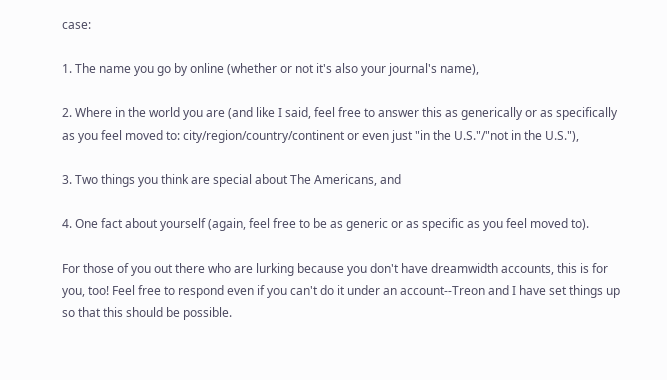case:

1. The name you go by online (whether or not it's also your journal's name),

2. Where in the world you are (and like I said, feel free to answer this as generically or as specifically as you feel moved to: city/region/country/continent or even just "in the U.S."/"not in the U.S."),

3. Two things you think are special about The Americans, and

4. One fact about yourself (again, feel free to be as generic or as specific as you feel moved to).

For those of you out there who are lurking because you don't have dreamwidth accounts, this is for you, too! Feel free to respond even if you can't do it under an account--Treon and I have set things up so that this should be possible.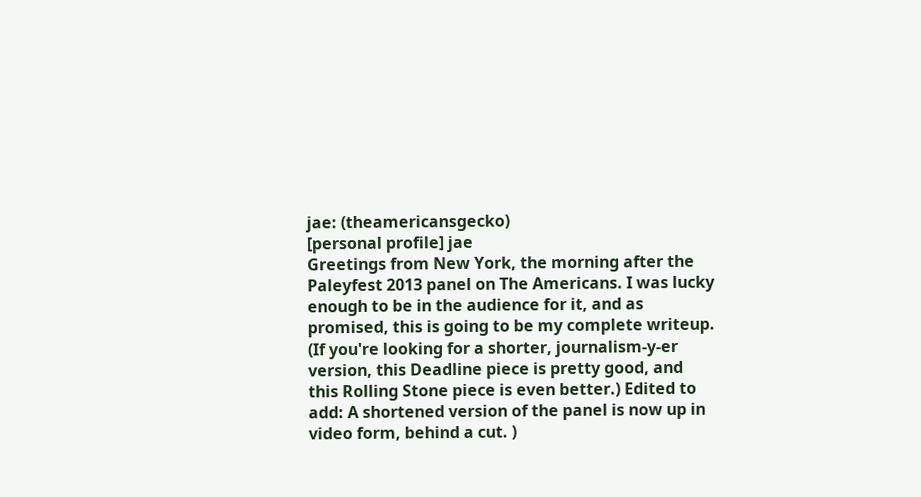jae: (theamericansgecko)
[personal profile] jae
Greetings from New York, the morning after the Paleyfest 2013 panel on The Americans. I was lucky enough to be in the audience for it, and as promised, this is going to be my complete writeup. (If you're looking for a shorter, journalism-y-er version, this Deadline piece is pretty good, and this Rolling Stone piece is even better.) Edited to add: A shortened version of the panel is now up in video form, behind a cut. )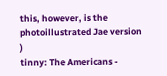this, however, is the photoillustrated Jae version )
tinny: The Americans -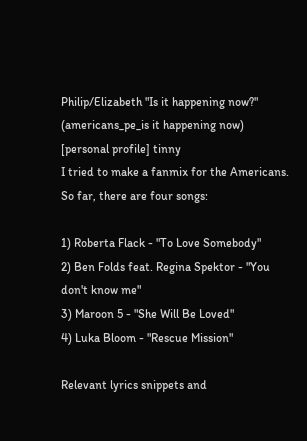Philip/Elizabeth "Is it happening now?" (americans_pe_is it happening now)
[personal profile] tinny
I tried to make a fanmix for the Americans. So far, there are four songs:

1) Roberta Flack - "To Love Somebody"
2) Ben Folds feat. Regina Spektor - "You don't know me"
3) Maroon 5 - "She Will Be Loved"
4) Luka Bloom - "Rescue Mission"

Relevant lyrics snippets and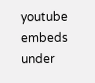youtube embeds under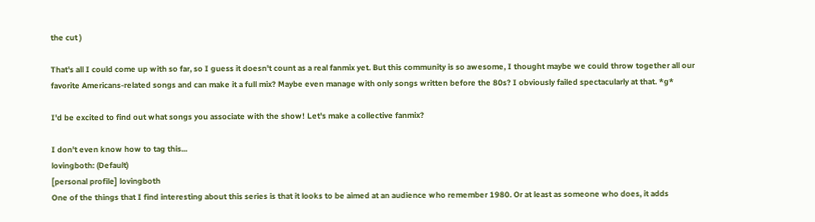the cut )

That's all I could come up with so far, so I guess it doesn't count as a real fanmix yet. But this community is so awesome, I thought maybe we could throw together all our favorite Americans-related songs and can make it a full mix? Maybe even manage with only songs written before the 80s? I obviously failed spectacularly at that. *g*

I'd be excited to find out what songs you associate with the show! Let's make a collective fanmix?

I don't even know how to tag this...
lovingboth: (Default)
[personal profile] lovingboth
One of the things that I find interesting about this series is that it looks to be aimed at an audience who remember 1980. Or at least as someone who does, it adds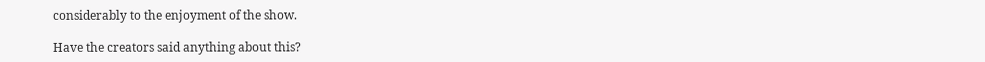considerably to the enjoyment of the show.

Have the creators said anything about this?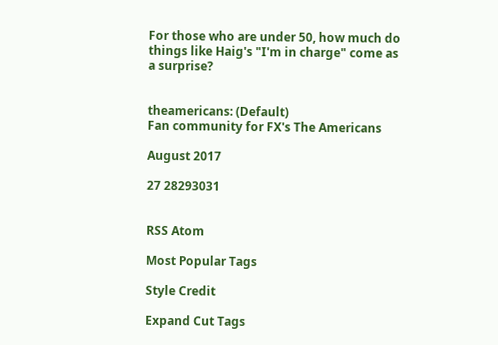For those who are under 50, how much do things like Haig's "I'm in charge" come as a surprise?


theamericans: (Default)
Fan community for FX's The Americans

August 2017

27 28293031


RSS Atom

Most Popular Tags

Style Credit

Expand Cut Tags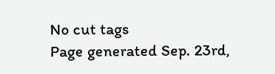No cut tags
Page generated Sep. 23rd,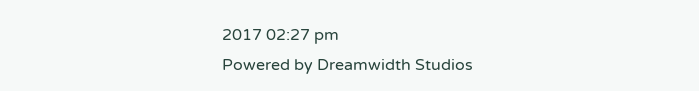2017 02:27 pm
Powered by Dreamwidth Studios